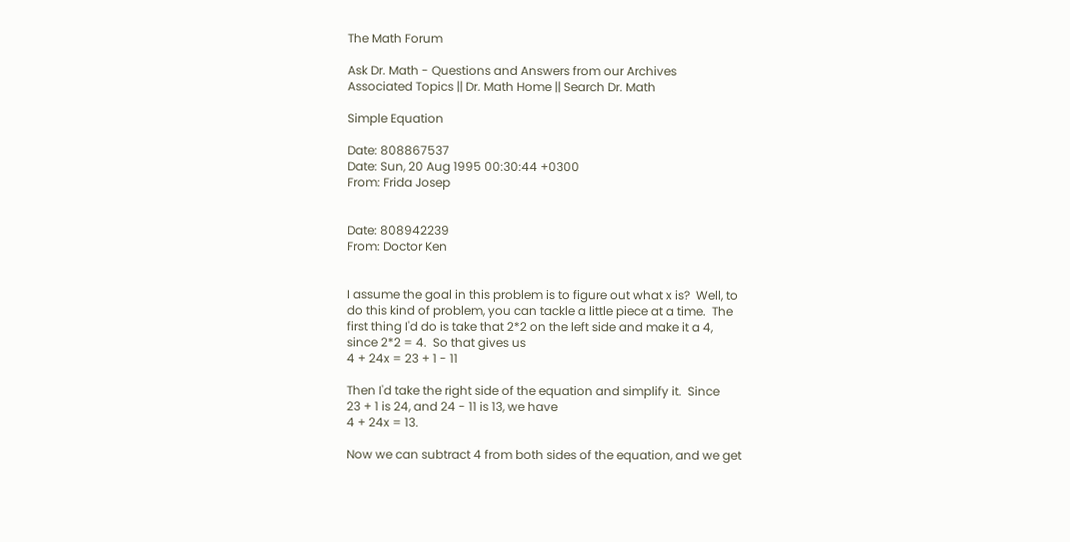The Math Forum

Ask Dr. Math - Questions and Answers from our Archives
Associated Topics || Dr. Math Home || Search Dr. Math

Simple Equation

Date: 808867537
Date: Sun, 20 Aug 1995 00:30:44 +0300
From: Frida Josep


Date: 808942239
From: Doctor Ken


I assume the goal in this problem is to figure out what x is?  Well, to
do this kind of problem, you can tackle a little piece at a time.  The
first thing I'd do is take that 2*2 on the left side and make it a 4,
since 2*2 = 4.  So that gives us
4 + 24x = 23 + 1 - 11

Then I'd take the right side of the equation and simplify it.  Since
23 + 1 is 24, and 24 - 11 is 13, we have
4 + 24x = 13.

Now we can subtract 4 from both sides of the equation, and we get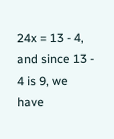24x = 13 - 4, and since 13 - 4 is 9, we have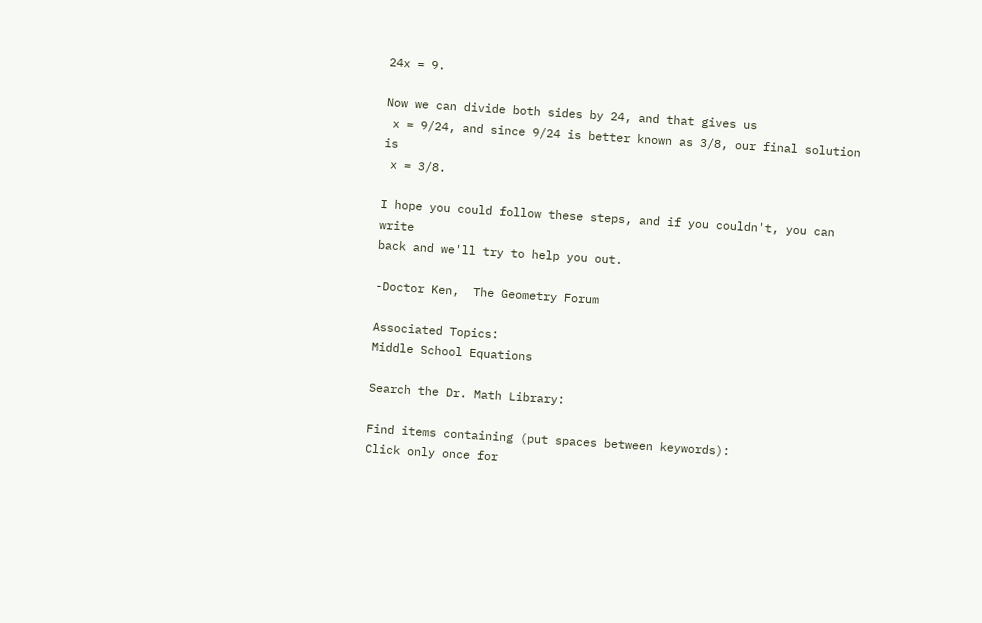24x = 9.

Now we can divide both sides by 24, and that gives us
 x = 9/24, and since 9/24 is better known as 3/8, our final solution is
 x = 3/8.

I hope you could follow these steps, and if you couldn't, you can write
back and we'll try to help you out.

-Doctor Ken,  The Geometry Forum

Associated Topics:
Middle School Equations

Search the Dr. Math Library:

Find items containing (put spaces between keywords):
Click only once for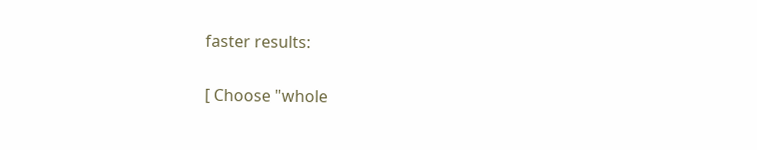faster results:

[ Choose "whole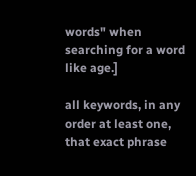words" when searching for a word like age.]

all keywords, in any order at least one, that exact phrase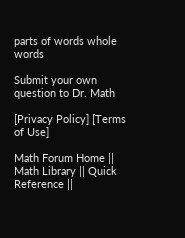parts of words whole words

Submit your own question to Dr. Math

[Privacy Policy] [Terms of Use]

Math Forum Home || Math Library || Quick Reference ||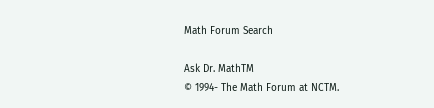Math Forum Search

Ask Dr. MathTM
© 1994- The Math Forum at NCTM.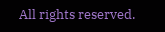All rights reserved.